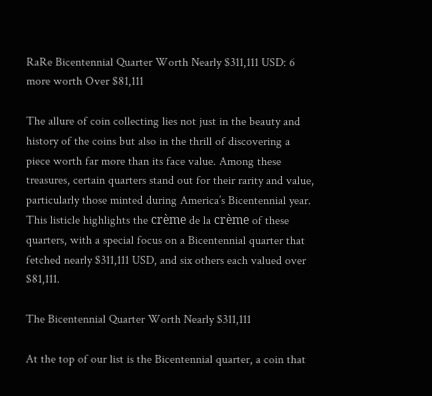RaRe Bicentennial Quarter Worth Nearly $311,111 USD: 6 more worth Over $81,111

The allure of coin collecting lies not just in the beauty and history of the coins but also in the thrill of discovering a piece worth far more than its face value. Among these treasures, certain quarters stand out for their rarity and value, particularly those minted during America’s Bicentennial year. This listicle highlights the crème de la crème of these quarters, with a special focus on a Bicentennial quarter that fetched nearly $311,111 USD, and six others each valued over $81,111.

The Bicentennial Quarter Worth Nearly $311,111

At the top of our list is the Bicentennial quarter, a coin that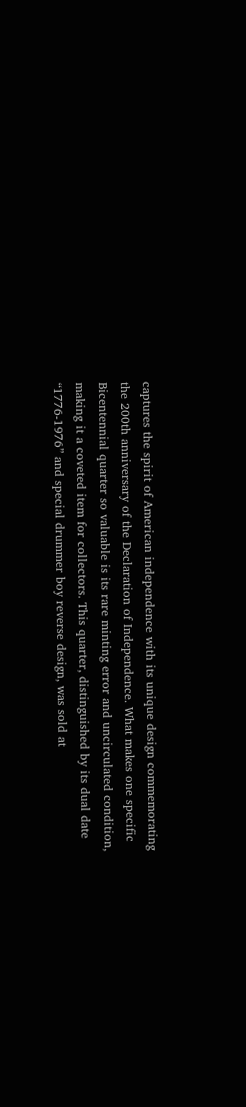captures the spirit of American independence with its unique design commemorating the 200th anniversary of the Declaration of Independence. What makes one specific Bicentennial quarter so valuable is its rare minting error and uncirculated condition, making it a coveted item for collectors. This quarter, distinguished by its dual date “1776-1976” and special drummer boy reverse design, was sold at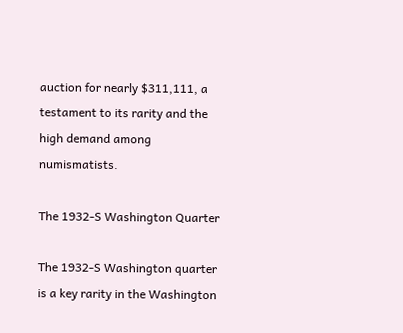auction for nearly $311,111, a testament to its rarity and the high demand among numismatists.

The 1932-S Washington Quarter

The 1932-S Washington quarter is a key rarity in the Washington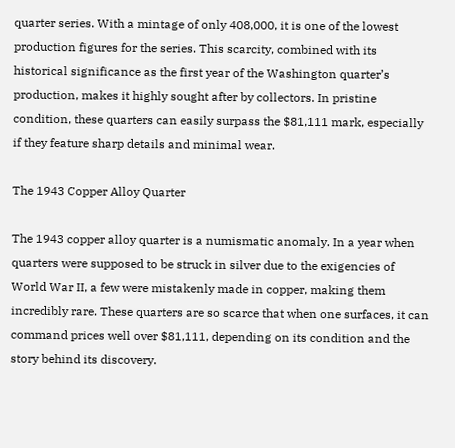quarter series. With a mintage of only 408,000, it is one of the lowest production figures for the series. This scarcity, combined with its historical significance as the first year of the Washington quarter’s production, makes it highly sought after by collectors. In pristine condition, these quarters can easily surpass the $81,111 mark, especially if they feature sharp details and minimal wear.

The 1943 Copper Alloy Quarter

The 1943 copper alloy quarter is a numismatic anomaly. In a year when quarters were supposed to be struck in silver due to the exigencies of World War II, a few were mistakenly made in copper, making them incredibly rare. These quarters are so scarce that when one surfaces, it can command prices well over $81,111, depending on its condition and the story behind its discovery.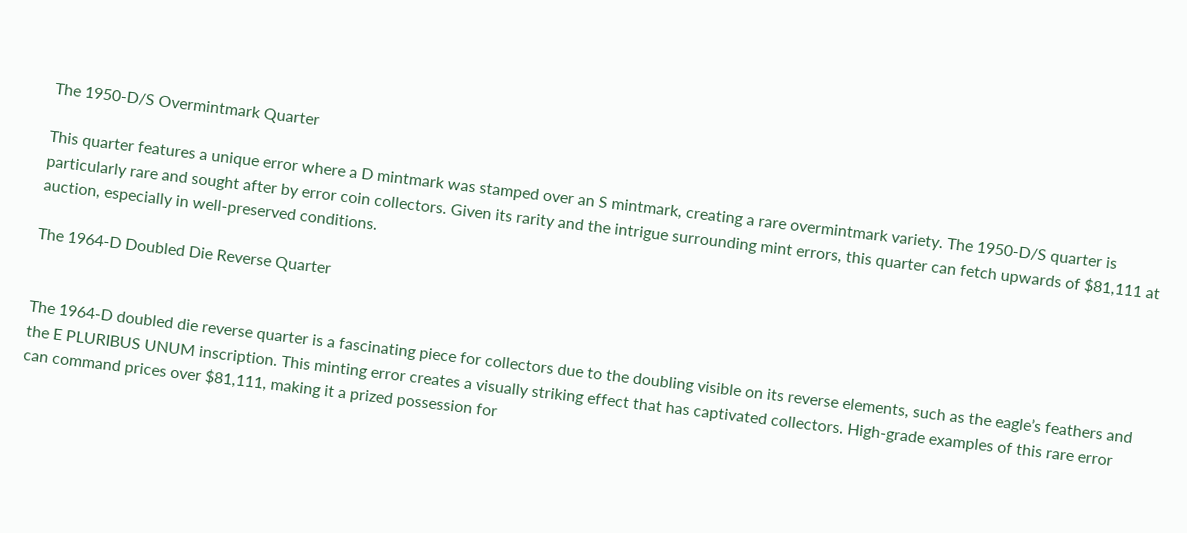The 1950-D/S Overmintmark Quarter

This quarter features a unique error where a D mintmark was stamped over an S mintmark, creating a rare overmintmark variety. The 1950-D/S quarter is particularly rare and sought after by error coin collectors. Given its rarity and the intrigue surrounding mint errors, this quarter can fetch upwards of $81,111 at auction, especially in well-preserved conditions.

The 1964-D Doubled Die Reverse Quarter


The 1964-D doubled die reverse quarter is a fascinating piece for collectors due to the doubling visible on its reverse elements, such as the eagle’s feathers and the E PLURIBUS UNUM inscription. This minting error creates a visually striking effect that has captivated collectors. High-grade examples of this rare error can command prices over $81,111, making it a prized possession for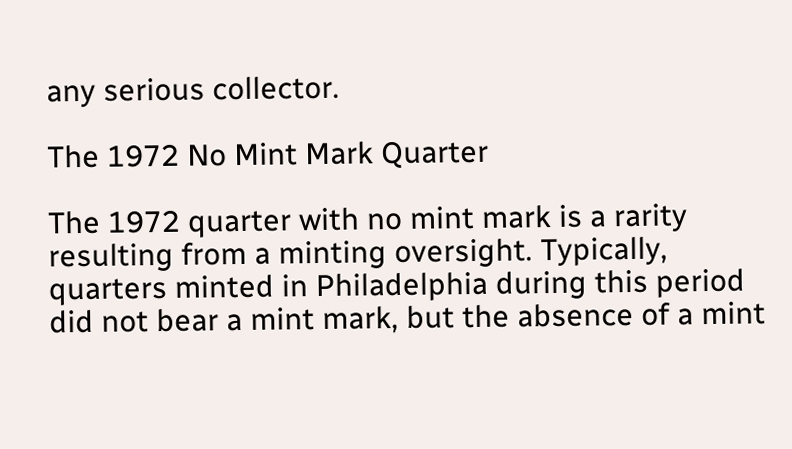any serious collector.

The 1972 No Mint Mark Quarter

The 1972 quarter with no mint mark is a rarity resulting from a minting oversight. Typically, quarters minted in Philadelphia during this period did not bear a mint mark, but the absence of a mint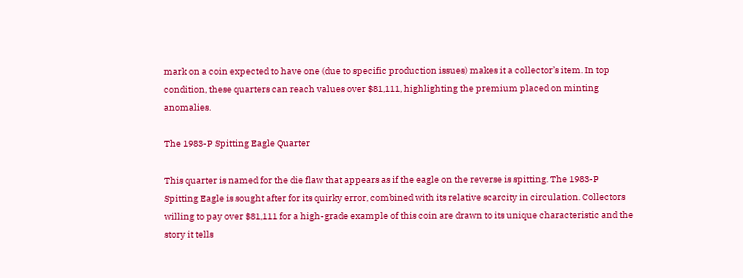mark on a coin expected to have one (due to specific production issues) makes it a collector’s item. In top condition, these quarters can reach values over $81,111, highlighting the premium placed on minting anomalies.

The 1983-P Spitting Eagle Quarter

This quarter is named for the die flaw that appears as if the eagle on the reverse is spitting. The 1983-P Spitting Eagle is sought after for its quirky error, combined with its relative scarcity in circulation. Collectors willing to pay over $81,111 for a high-grade example of this coin are drawn to its unique characteristic and the story it tells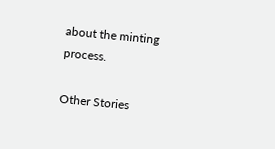about the minting process.

Other Stories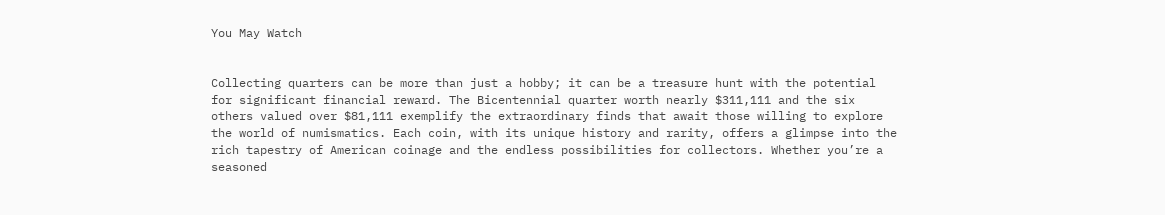You May Watch


Collecting quarters can be more than just a hobby; it can be a treasure hunt with the potential for significant financial reward. The Bicentennial quarter worth nearly $311,111 and the six others valued over $81,111 exemplify the extraordinary finds that await those willing to explore the world of numismatics. Each coin, with its unique history and rarity, offers a glimpse into the rich tapestry of American coinage and the endless possibilities for collectors. Whether you’re a seasoned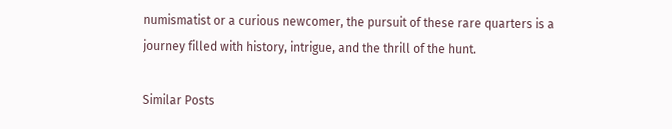numismatist or a curious newcomer, the pursuit of these rare quarters is a journey filled with history, intrigue, and the thrill of the hunt.

Similar Posts